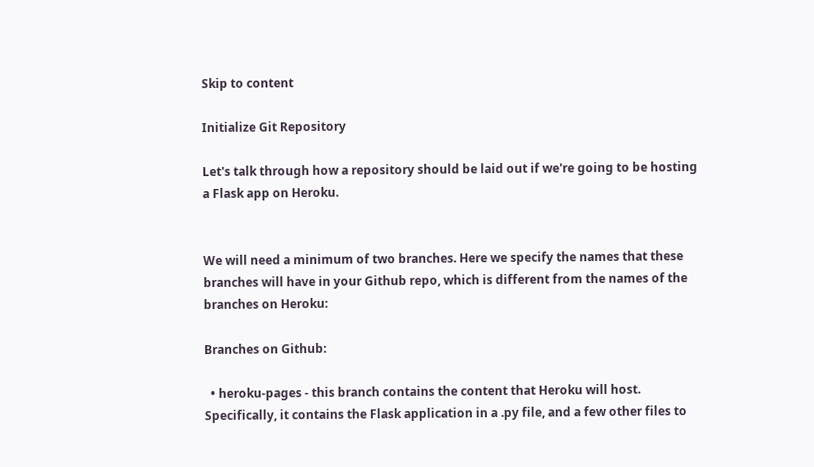Skip to content

Initialize Git Repository

Let's talk through how a repository should be laid out if we're going to be hosting a Flask app on Heroku.


We will need a minimum of two branches. Here we specify the names that these branches will have in your Github repo, which is different from the names of the branches on Heroku:

Branches on Github:

  • heroku-pages - this branch contains the content that Heroku will host. Specifically, it contains the Flask application in a .py file, and a few other files to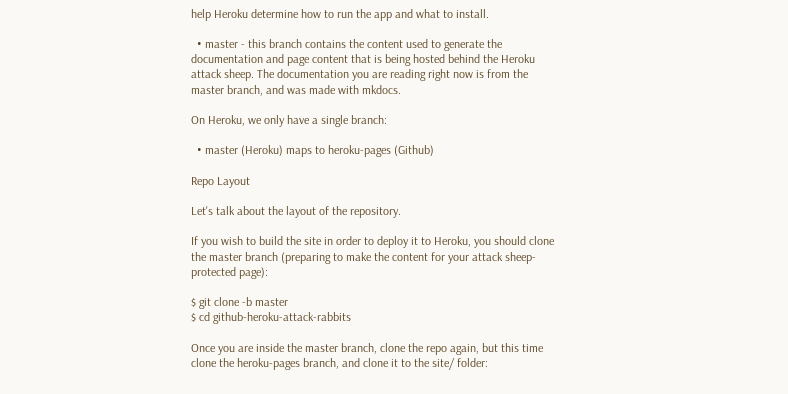help Heroku determine how to run the app and what to install.

  • master - this branch contains the content used to generate the documentation and page content that is being hosted behind the Heroku attack sheep. The documentation you are reading right now is from the master branch, and was made with mkdocs.

On Heroku, we only have a single branch:

  • master (Heroku) maps to heroku-pages (Github)

Repo Layout

Let's talk about the layout of the repository.

If you wish to build the site in order to deploy it to Heroku, you should clone the master branch (preparing to make the content for your attack sheep-protected page):

$ git clone -b master
$ cd github-heroku-attack-rabbits

Once you are inside the master branch, clone the repo again, but this time clone the heroku-pages branch, and clone it to the site/ folder: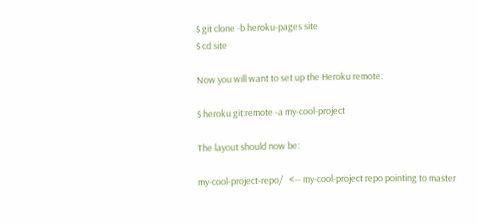$ git clone -b heroku-pages site
$ cd site

Now you will want to set up the Heroku remote:

$ heroku git:remote -a my-cool-project

The layout should now be:

my-cool-project-repo/   <-- my-cool-project repo pointing to master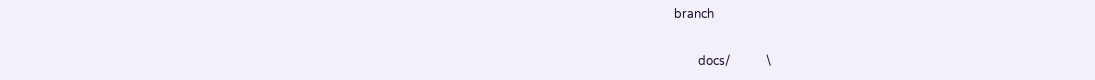branch

        docs/            \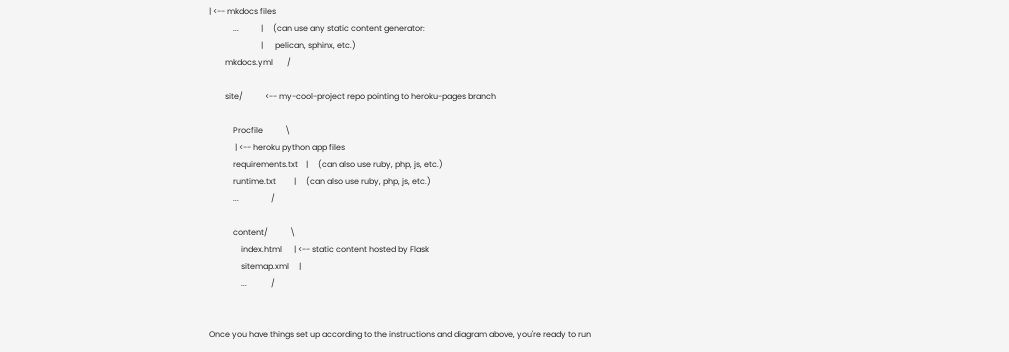| <-- mkdocs files
            ...           |     (can use any static content generator:
                          |      pelican, sphinx, etc.)
        mkdocs.yml       /

        site/           <-- my-cool-project repo pointing to heroku-pages branch

            Procfile           \
             | <-- heroku python app files
            requirements.txt    |     (can also use ruby, php, js, etc.)
            runtime.txt         |     (can also use ruby, php, js, etc.)
            ...                /

            content/           \
                index.html      | <-- static content hosted by Flask
                sitemap.xml     |
                ...            /


Once you have things set up according to the instructions and diagram above, you're ready to run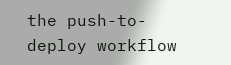the push-to-deploy workflow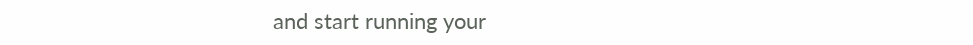and start running your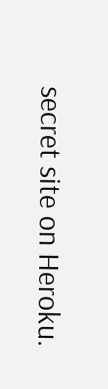secret site on Heroku.